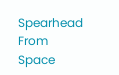Spearhead From Space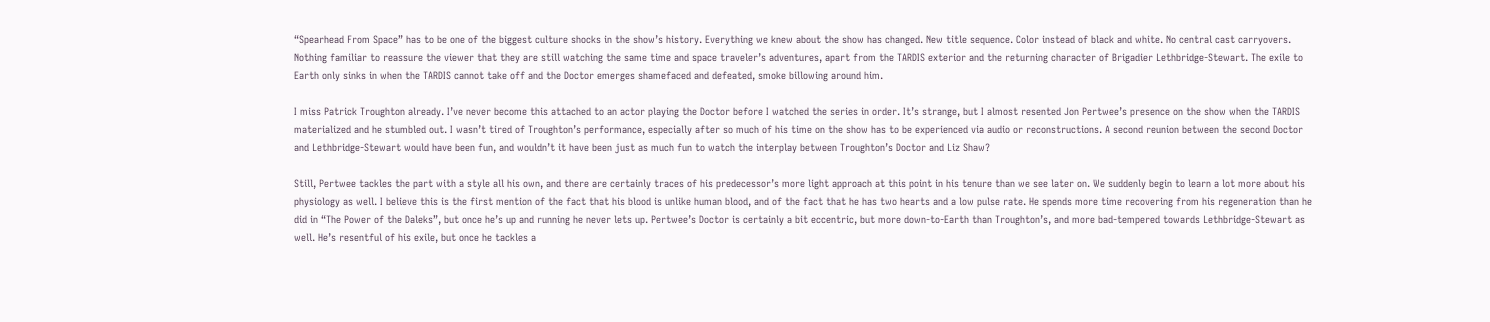“Spearhead From Space” has to be one of the biggest culture shocks in the show’s history. Everything we knew about the show has changed. New title sequence. Color instead of black and white. No central cast carryovers. Nothing familiar to reassure the viewer that they are still watching the same time and space traveler’s adventures, apart from the TARDIS exterior and the returning character of Brigadier Lethbridge-Stewart. The exile to Earth only sinks in when the TARDIS cannot take off and the Doctor emerges shamefaced and defeated, smoke billowing around him.

I miss Patrick Troughton already. I’ve never become this attached to an actor playing the Doctor before I watched the series in order. It’s strange, but I almost resented Jon Pertwee’s presence on the show when the TARDIS materialized and he stumbled out. I wasn’t tired of Troughton’s performance, especially after so much of his time on the show has to be experienced via audio or reconstructions. A second reunion between the second Doctor and Lethbridge-Stewart would have been fun, and wouldn’t it have been just as much fun to watch the interplay between Troughton’s Doctor and Liz Shaw?

Still, Pertwee tackles the part with a style all his own, and there are certainly traces of his predecessor’s more light approach at this point in his tenure than we see later on. We suddenly begin to learn a lot more about his physiology as well. I believe this is the first mention of the fact that his blood is unlike human blood, and of the fact that he has two hearts and a low pulse rate. He spends more time recovering from his regeneration than he did in “The Power of the Daleks”, but once he’s up and running he never lets up. Pertwee’s Doctor is certainly a bit eccentric, but more down-to-Earth than Troughton’s, and more bad-tempered towards Lethbridge-Stewart as well. He’s resentful of his exile, but once he tackles a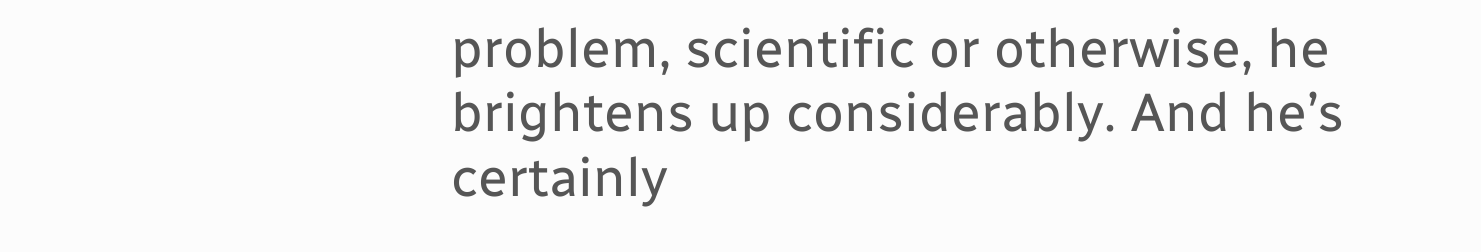problem, scientific or otherwise, he brightens up considerably. And he’s certainly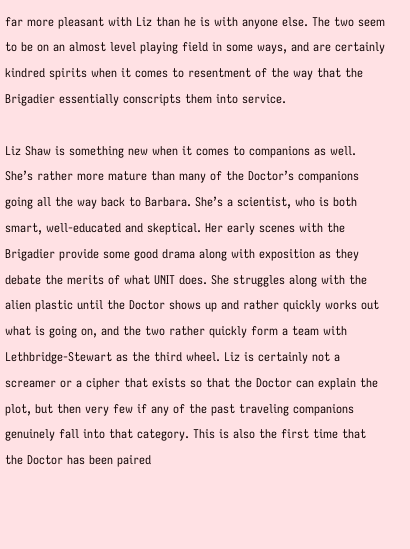far more pleasant with Liz than he is with anyone else. The two seem to be on an almost level playing field in some ways, and are certainly kindred spirits when it comes to resentment of the way that the Brigadier essentially conscripts them into service.

Liz Shaw is something new when it comes to companions as well. She’s rather more mature than many of the Doctor’s companions going all the way back to Barbara. She’s a scientist, who is both smart, well-educated and skeptical. Her early scenes with the Brigadier provide some good drama along with exposition as they debate the merits of what UNIT does. She struggles along with the alien plastic until the Doctor shows up and rather quickly works out what is going on, and the two rather quickly form a team with Lethbridge-Stewart as the third wheel. Liz is certainly not a screamer or a cipher that exists so that the Doctor can explain the plot, but then very few if any of the past traveling companions genuinely fall into that category. This is also the first time that the Doctor has been paired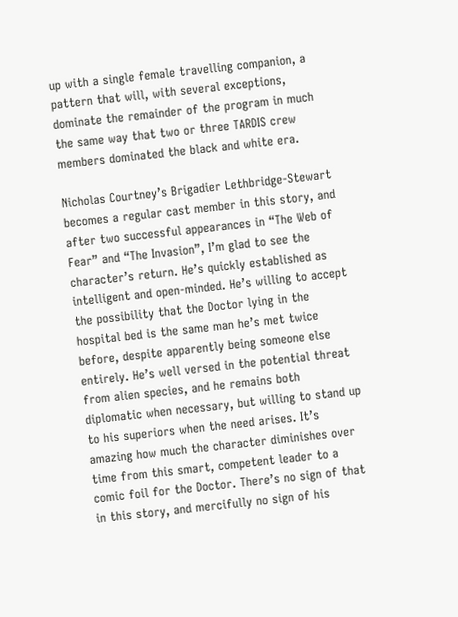up with a single female travelling companion, a pattern that will, with several exceptions, dominate the remainder of the program in much the same way that two or three TARDIS crew members dominated the black and white era.

Nicholas Courtney’s Brigadier Lethbridge-Stewart becomes a regular cast member in this story, and after two successful appearances in “The Web of Fear” and “The Invasion”, I’m glad to see the character’s return. He’s quickly established as intelligent and open-minded. He’s willing to accept the possibility that the Doctor lying in the hospital bed is the same man he’s met twice before, despite apparently being someone else entirely. He’s well versed in the potential threat from alien species, and he remains both diplomatic when necessary, but willing to stand up to his superiors when the need arises. It’s amazing how much the character diminishes over time from this smart, competent leader to a comic foil for the Doctor. There’s no sign of that in this story, and mercifully no sign of his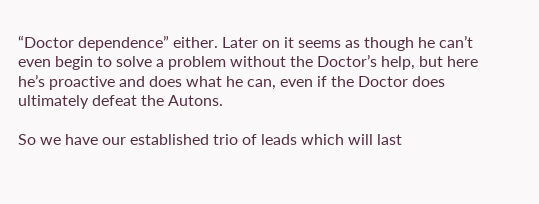“Doctor dependence” either. Later on it seems as though he can’t even begin to solve a problem without the Doctor’s help, but here he’s proactive and does what he can, even if the Doctor does ultimately defeat the Autons.

So we have our established trio of leads which will last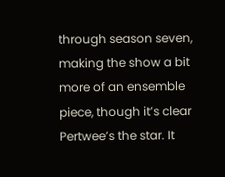through season seven, making the show a bit more of an ensemble piece, though it’s clear Pertwee’s the star. It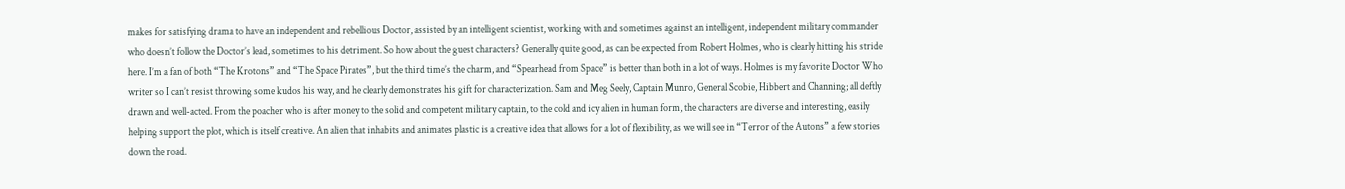makes for satisfying drama to have an independent and rebellious Doctor, assisted by an intelligent scientist, working with and sometimes against an intelligent, independent military commander who doesn’t follow the Doctor’s lead, sometimes to his detriment. So how about the guest characters? Generally quite good, as can be expected from Robert Holmes, who is clearly hitting his stride here. I’m a fan of both “The Krotons” and “The Space Pirates”, but the third time’s the charm, and “Spearhead from Space” is better than both in a lot of ways. Holmes is my favorite Doctor Who writer so I can’t resist throwing some kudos his way, and he clearly demonstrates his gift for characterization. Sam and Meg Seely, Captain Munro, General Scobie, Hibbert and Channing; all deftly drawn and well-acted. From the poacher who is after money to the solid and competent military captain, to the cold and icy alien in human form, the characters are diverse and interesting, easily helping support the plot, which is itself creative. An alien that inhabits and animates plastic is a creative idea that allows for a lot of flexibility, as we will see in “Terror of the Autons” a few stories down the road.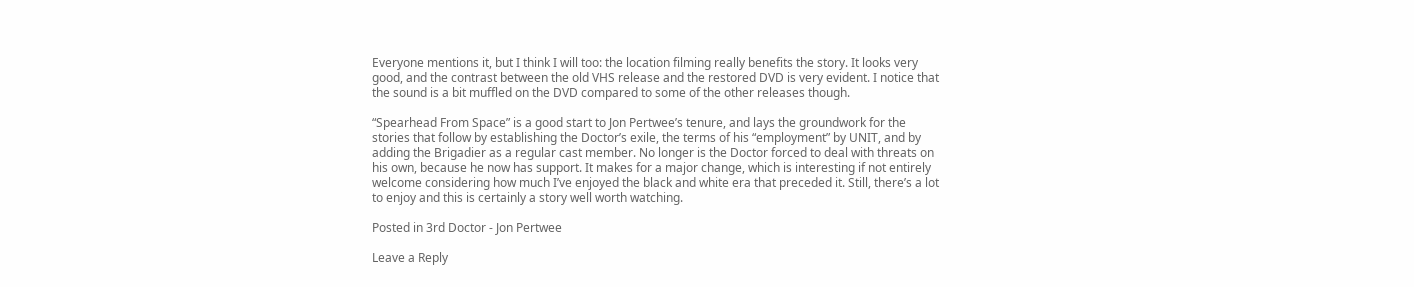Everyone mentions it, but I think I will too: the location filming really benefits the story. It looks very good, and the contrast between the old VHS release and the restored DVD is very evident. I notice that the sound is a bit muffled on the DVD compared to some of the other releases though.

“Spearhead From Space” is a good start to Jon Pertwee’s tenure, and lays the groundwork for the stories that follow by establishing the Doctor’s exile, the terms of his “employment” by UNIT, and by adding the Brigadier as a regular cast member. No longer is the Doctor forced to deal with threats on his own, because he now has support. It makes for a major change, which is interesting if not entirely welcome considering how much I’ve enjoyed the black and white era that preceded it. Still, there’s a lot to enjoy and this is certainly a story well worth watching.

Posted in 3rd Doctor - Jon Pertwee

Leave a Reply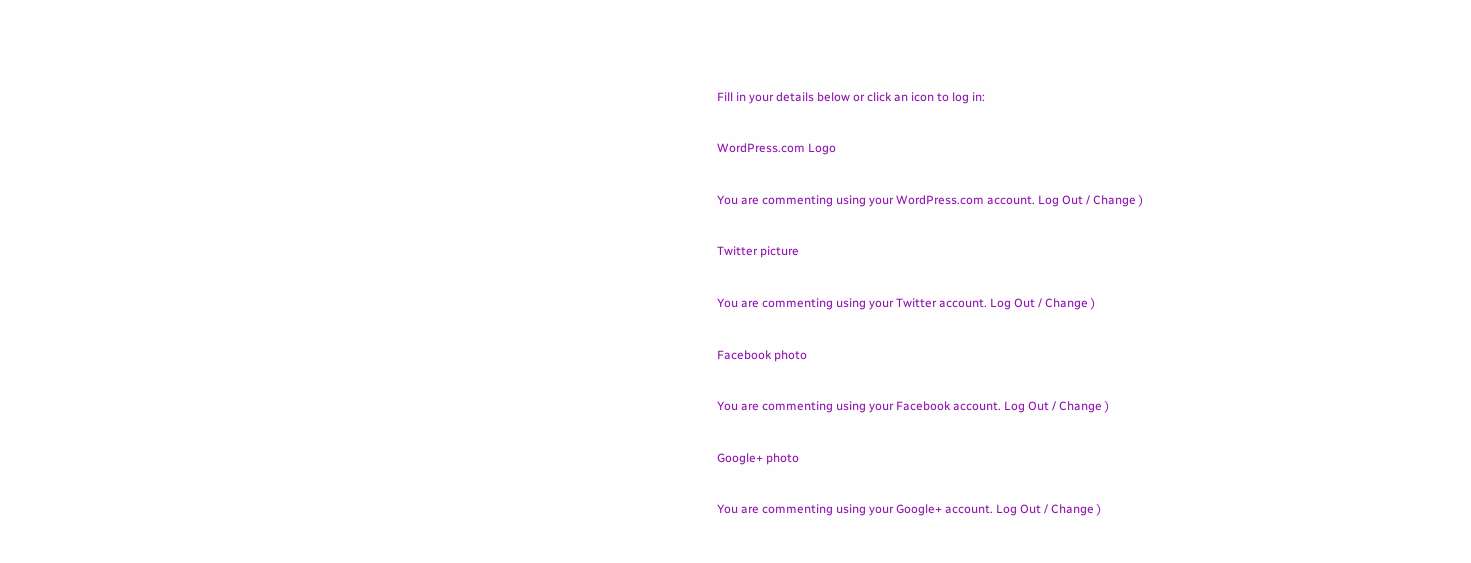Fill in your details below or click an icon to log in:

WordPress.com Logo

You are commenting using your WordPress.com account. Log Out / Change )

Twitter picture

You are commenting using your Twitter account. Log Out / Change )

Facebook photo

You are commenting using your Facebook account. Log Out / Change )

Google+ photo

You are commenting using your Google+ account. Log Out / Change )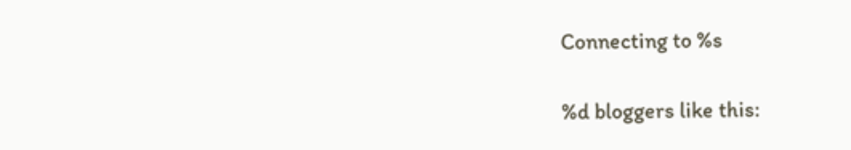Connecting to %s

%d bloggers like this: